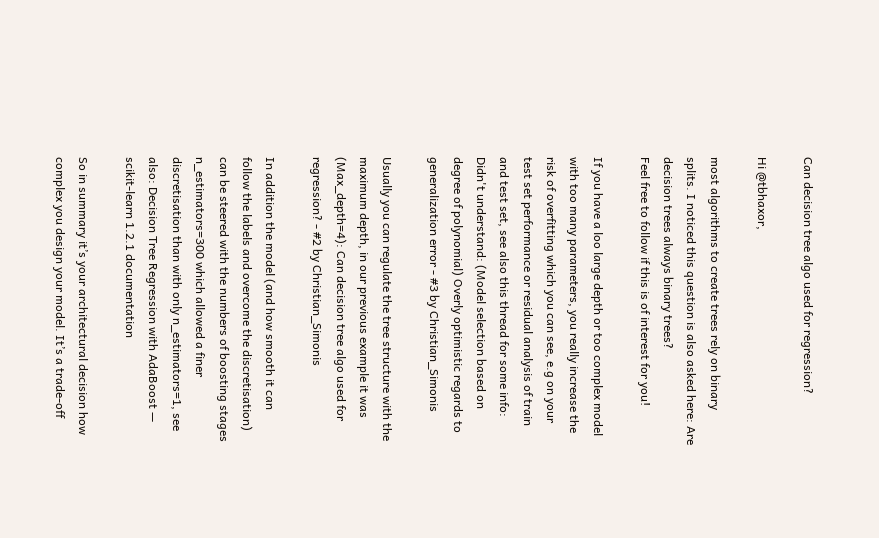Can decision tree algo used for regression?

Hi @tbhaxor,

most algorithms to create trees rely on binary splits. I noticed this question is also asked here: Are decision trees always binary trees?
Feel free to follow if this is of interest for you!

If you have a loo large depth or too complex model with too many parameters, you really increase the risk of overfitting which you can see, e.g on your test set performance or residual analysis of train and test set, see also this thread for some info: Didn't understand: (Model selection based on degree of polynomial) Overly optimistic regards to generalization error - #3 by Christian_Simonis

Usually you can regulate the tree structure with the maximum depth, in our previous example it was (Max_depth=4): Can decision tree algo used for regression? - #2 by Christian_Simonis

In addition the model (and how smooth it can follow the labels and overcome the discretisation) can be steered with the numbers of boosting stages n_estimators=300 which allowed a finer discretisation than with only n_estimators=1, see also: Decision Tree Regression with AdaBoost — scikit-learn 1.2.1 documentation

So in summary it’s your architectural decision how complex you design your model. It’s a trade-off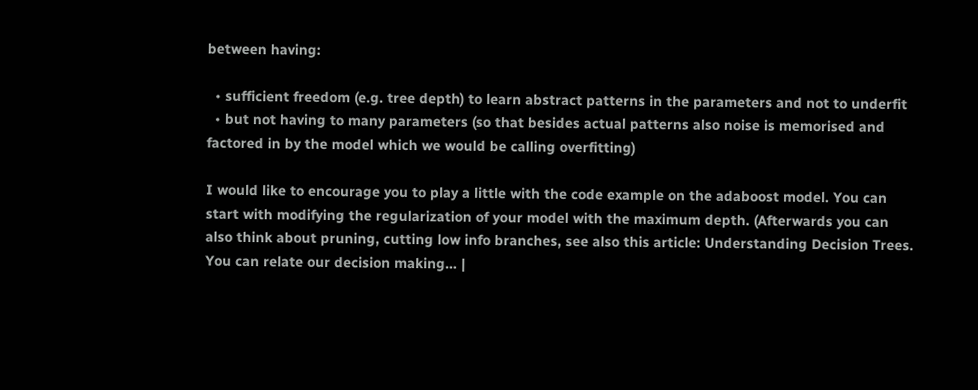between having:

  • sufficient freedom (e.g. tree depth) to learn abstract patterns in the parameters and not to underfit
  • but not having to many parameters (so that besides actual patterns also noise is memorised and factored in by the model which we would be calling overfitting)

I would like to encourage you to play a little with the code example on the adaboost model. You can start with modifying the regularization of your model with the maximum depth. (Afterwards you can also think about pruning, cutting low info branches, see also this article: Understanding Decision Trees. You can relate our decision making… |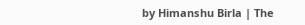by Himanshu Birla | The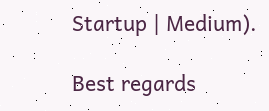Startup | Medium).

Best regards